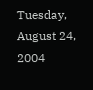Tuesday, August 24, 2004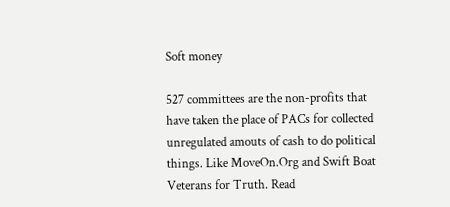Soft money

527 committees are the non-profits that have taken the place of PACs for collected unregulated amouts of cash to do political things. Like MoveOn.Org and Swift Boat Veterans for Truth. Read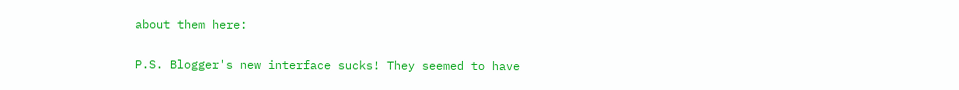about them here:

P.S. Blogger's new interface sucks! They seemed to have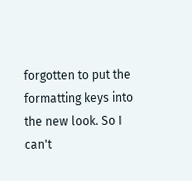forgotten to put the formatting keys into the new look. So I can't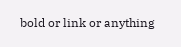bold or link or anything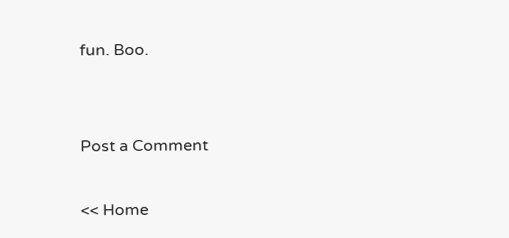fun. Boo.


Post a Comment

<< Home